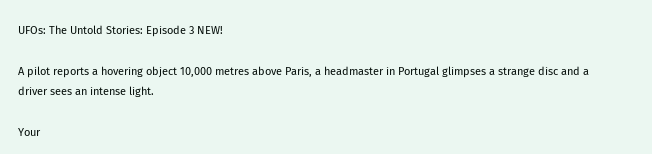UFOs: The Untold Stories: Episode 3 NEW!

A pilot reports a hovering object 10,000 metres above Paris, a headmaster in Portugal glimpses a strange disc and a driver sees an intense light.

Your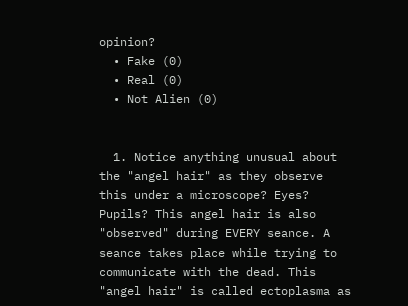opinion?
  • Fake (0)
  • Real (0)
  • Not Alien (0)


  1. Notice anything unusual about the "angel hair" as they observe this under a microscope? Eyes? Pupils? This angel hair is also "observed" during EVERY seance. A seance takes place while trying to communicate with the dead. This "angel hair" is called ectoplasma as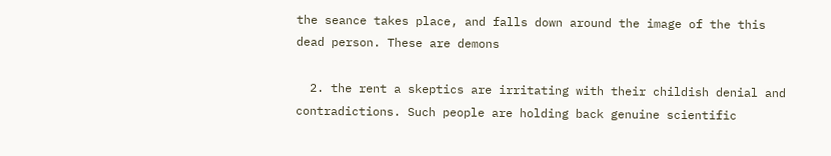the seance takes place, and falls down around the image of the this dead person. These are demons

  2. the rent a skeptics are irritating with their childish denial and contradictions. Such people are holding back genuine scientific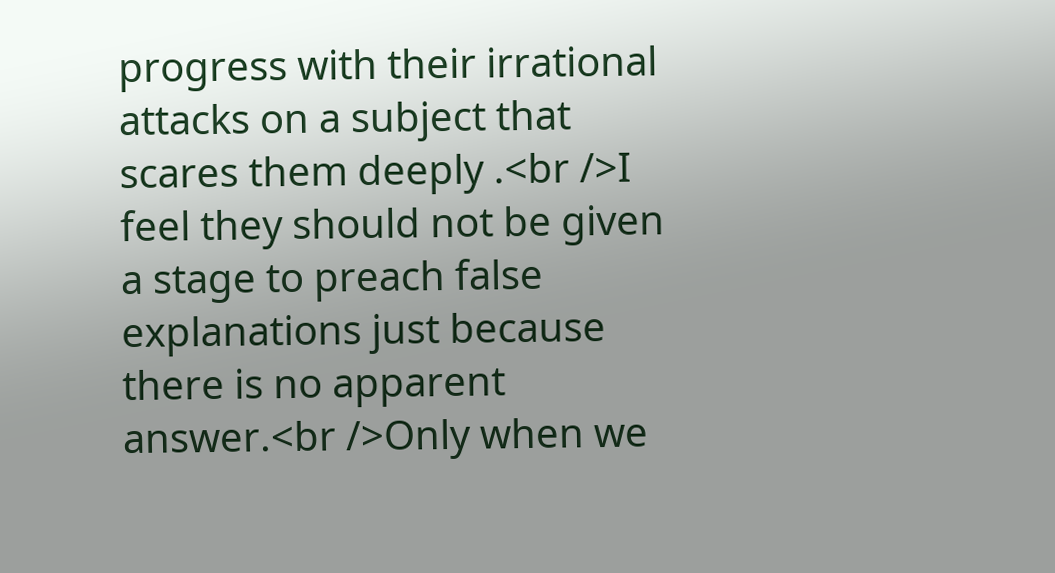progress with their irrational attacks on a subject that scares them deeply .<br />I feel they should not be given a stage to preach false explanations just because there is no apparent answer.<br />Only when we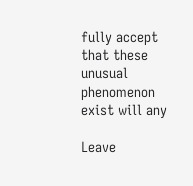fully accept that these unusual phenomenon exist will any

Leave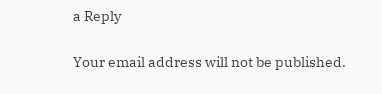a Reply

Your email address will not be published.